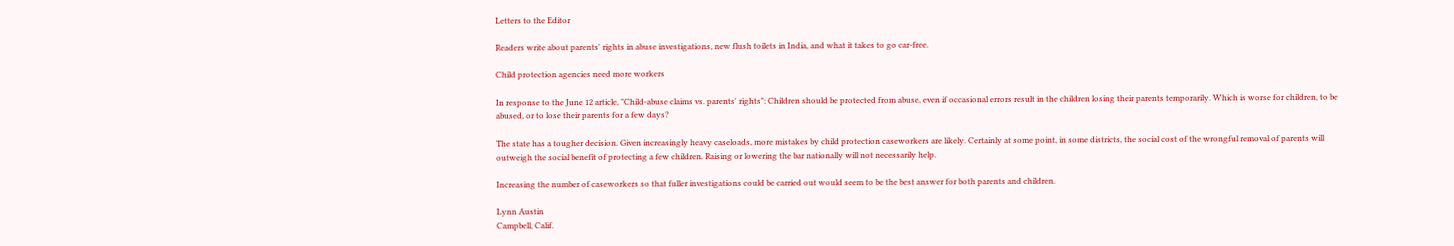Letters to the Editor

Readers write about parents' rights in abuse investigations, new flush toilets in India, and what it takes to go car-free.

Child protection agencies need more workers

In response to the June 12 article, "Child-abuse claims vs. parents' rights": Children should be protected from abuse, even if occasional errors result in the children losing their parents temporarily. Which is worse for children, to be abused, or to lose their parents for a few days?

The state has a tougher decision. Given increasingly heavy caseloads, more mistakes by child protection caseworkers are likely. Certainly at some point, in some districts, the social cost of the wrongful removal of parents will outweigh the social benefit of protecting a few children. Raising or lowering the bar nationally will not necessarily help.

Increasing the number of caseworkers so that fuller investigations could be carried out would seem to be the best answer for both parents and children.

Lynn Austin
Campbell, Calif.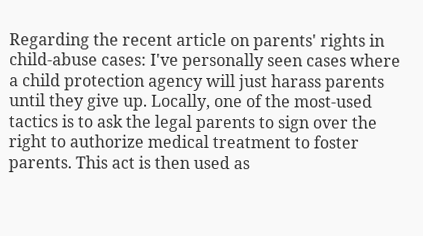Regarding the recent article on parents' rights in child-abuse cases: I've personally seen cases where a child protection agency will just harass parents until they give up. Locally, one of the most-used tactics is to ask the legal parents to sign over the right to authorize medical treatment to foster parents. This act is then used as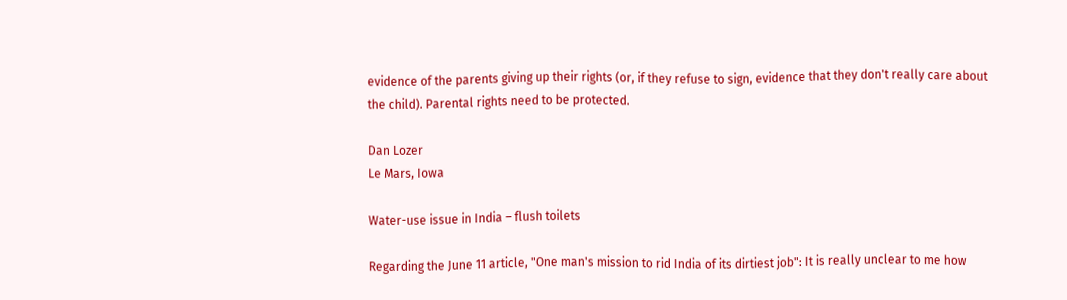evidence of the parents giving up their rights (or, if they refuse to sign, evidence that they don't really care about the child). Parental rights need to be protected.

Dan Lozer
Le Mars, Iowa

Water-use issue in India – flush toilets

Regarding the June 11 article, "One man's mission to rid India of its dirtiest job": It is really unclear to me how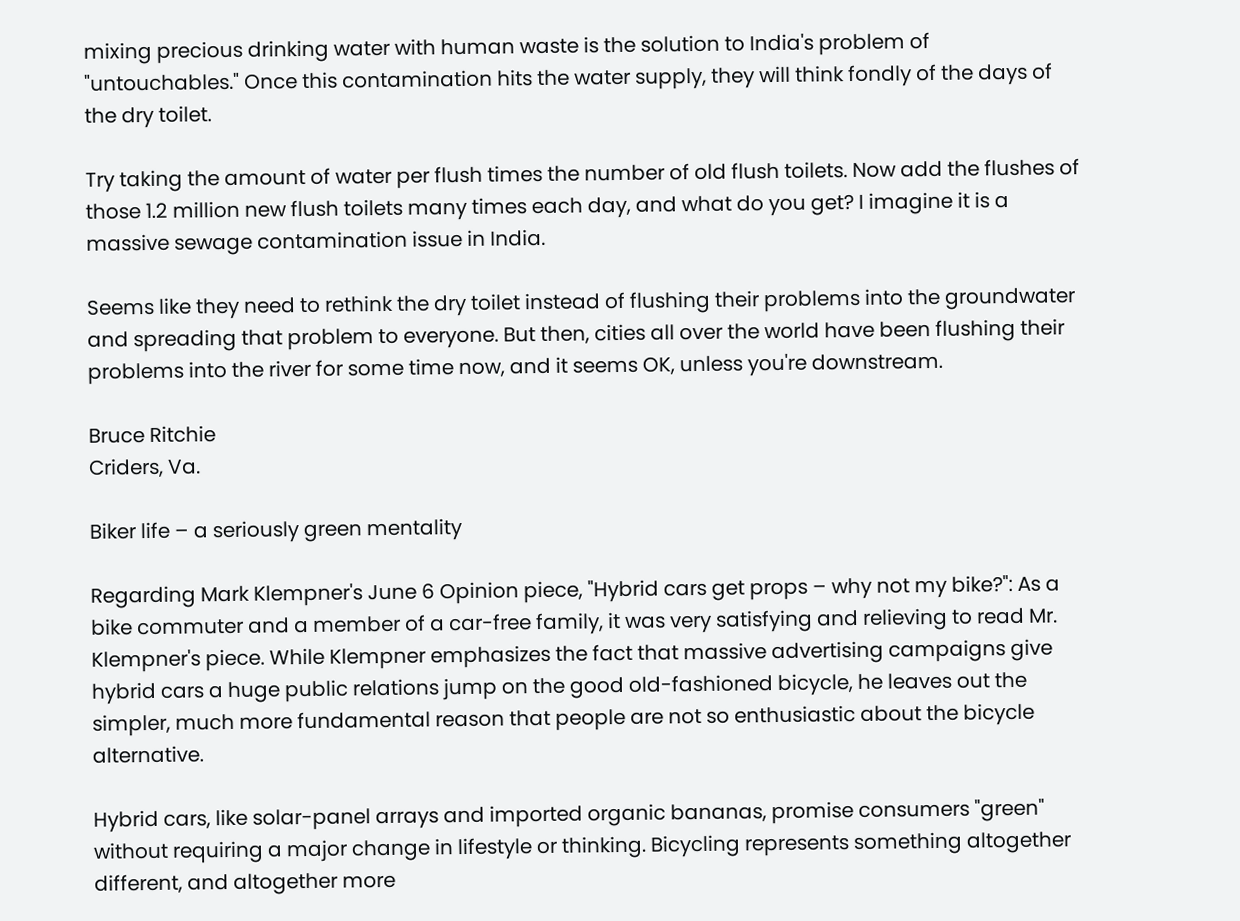mixing precious drinking water with human waste is the solution to India's problem of "untouchables." Once this contamination hits the water supply, they will think fondly of the days of the dry toilet.

Try taking the amount of water per flush times the number of old flush toilets. Now add the flushes of those 1.2 million new flush toilets many times each day, and what do you get? I imagine it is a massive sewage contamination issue in India.

Seems like they need to rethink the dry toilet instead of flushing their problems into the groundwater and spreading that problem to everyone. But then, cities all over the world have been flushing their problems into the river for some time now, and it seems OK, unless you're downstream.

Bruce Ritchie
Criders, Va.

Biker life – a seriously green mentality

Regarding Mark Klempner's June 6 Opinion piece, "Hybrid cars get props – why not my bike?": As a bike commuter and a member of a car-free family, it was very satisfying and relieving to read Mr. Klempner's piece. While Klempner emphasizes the fact that massive advertising campaigns give hybrid cars a huge public relations jump on the good old-fashioned bicycle, he leaves out the simpler, much more fundamental reason that people are not so enthusiastic about the bicycle alternative.

Hybrid cars, like solar-panel arrays and imported organic bananas, promise consumers "green" without requiring a major change in lifestyle or thinking. Bicycling represents something altogether different, and altogether more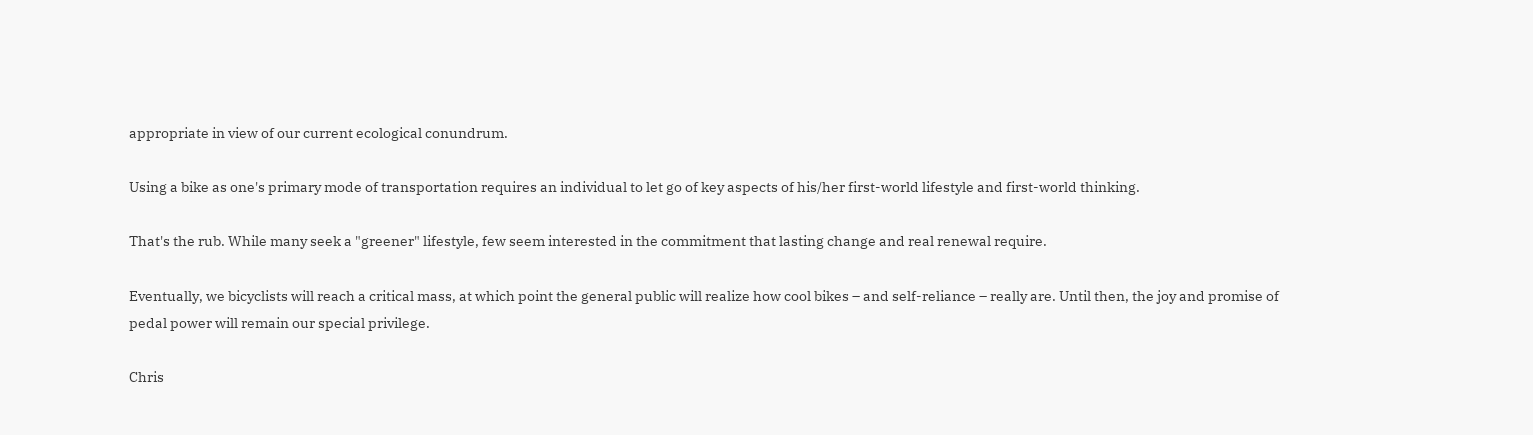appropriate in view of our current ecological conundrum.

Using a bike as one's primary mode of transportation requires an individual to let go of key aspects of his/her first-world lifestyle and first-world thinking.

That's the rub. While many seek a "greener" lifestyle, few seem interested in the commitment that lasting change and real renewal require.

Eventually, we bicyclists will reach a critical mass, at which point the general public will realize how cool bikes – and self-reliance – really are. Until then, the joy and promise of pedal power will remain our special privilege.

Chris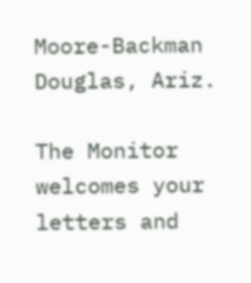Moore-Backman
Douglas, Ariz.

The Monitor welcomes your letters and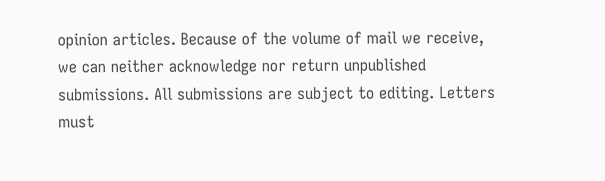opinion articles. Because of the volume of mail we receive, we can neither acknowledge nor return unpublished submissions. All submissions are subject to editing. Letters must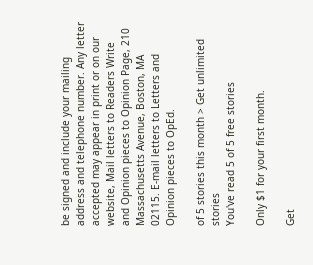be signed and include your mailing address and telephone number. Any letter accepted may appear in print or on our website, Mail letters to Readers Write and Opinion pieces to Opinion Page, 210 Massachusetts Avenue, Boston, MA 02115. E-mail letters to Letters and Opinion pieces to OpEd.

of 5 stories this month > Get unlimited stories
You've read 5 of 5 free stories

Only $1 for your first month.

Get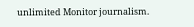unlimited Monitor journalism.